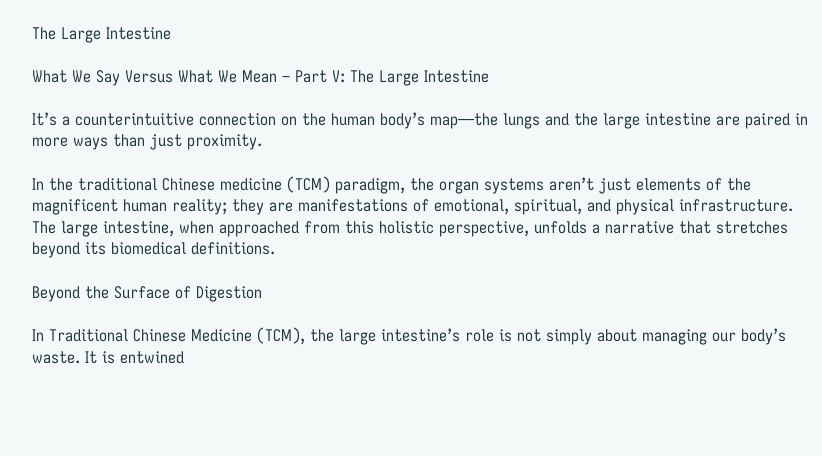The Large Intestine

What We Say Versus What We Mean – Part V: The Large Intestine

It’s a counterintuitive connection on the human body’s map—the lungs and the large intestine are paired in more ways than just proximity.

In the traditional Chinese medicine (TCM) paradigm, the organ systems aren’t just elements of the magnificent human reality; they are manifestations of emotional, spiritual, and physical infrastructure. The large intestine, when approached from this holistic perspective, unfolds a narrative that stretches beyond its biomedical definitions.

Beyond the Surface of Digestion

In Traditional Chinese Medicine (TCM), the large intestine’s role is not simply about managing our body’s waste. It is entwined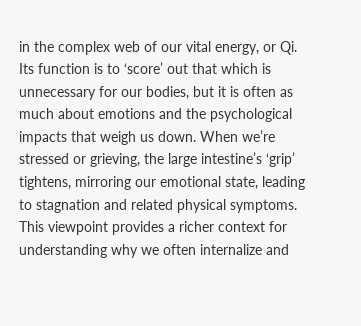in the complex web of our vital energy, or Qi. Its function is to ‘score’ out that which is unnecessary for our bodies, but it is often as much about emotions and the psychological impacts that weigh us down. When we’re stressed or grieving, the large intestine’s ‘grip’ tightens, mirroring our emotional state, leading to stagnation and related physical symptoms. This viewpoint provides a richer context for understanding why we often internalize and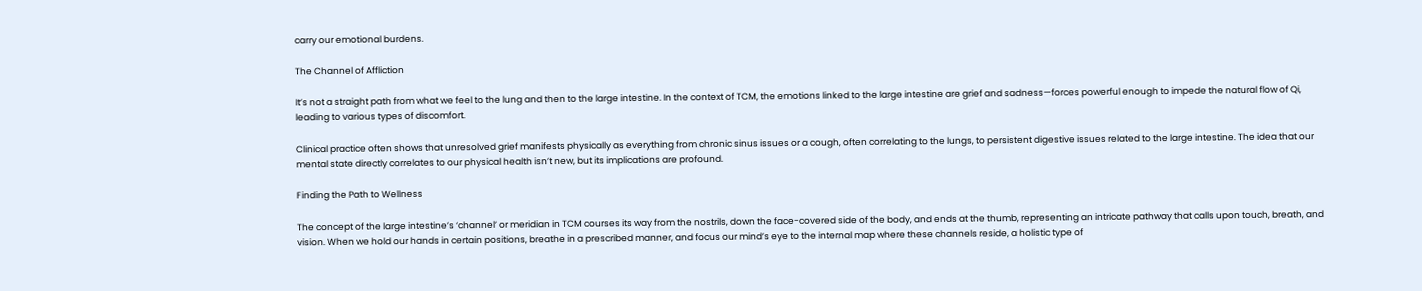carry our emotional burdens.

The Channel of Affliction

It’s not a straight path from what we feel to the lung and then to the large intestine. In the context of TCM, the emotions linked to the large intestine are grief and sadness—forces powerful enough to impede the natural flow of Qi, leading to various types of discomfort.

Clinical practice often shows that unresolved grief manifests physically as everything from chronic sinus issues or a cough, often correlating to the lungs, to persistent digestive issues related to the large intestine. The idea that our mental state directly correlates to our physical health isn’t new, but its implications are profound.

Finding the Path to Wellness

The concept of the large intestine’s ‘channel’ or meridian in TCM courses its way from the nostrils, down the face-covered side of the body, and ends at the thumb, representing an intricate pathway that calls upon touch, breath, and vision. When we hold our hands in certain positions, breathe in a prescribed manner, and focus our mind’s eye to the internal map where these channels reside, a holistic type of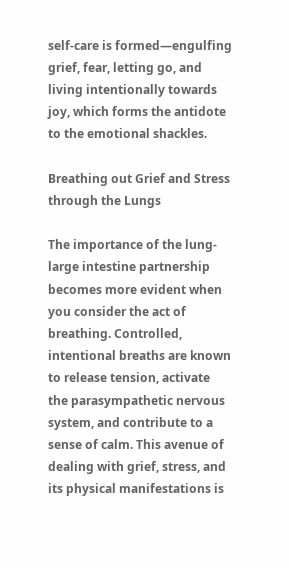self-care is formed—engulfing grief, fear, letting go, and living intentionally towards joy, which forms the antidote to the emotional shackles.

Breathing out Grief and Stress through the Lungs

The importance of the lung-large intestine partnership becomes more evident when you consider the act of breathing. Controlled, intentional breaths are known to release tension, activate the parasympathetic nervous system, and contribute to a sense of calm. This avenue of dealing with grief, stress, and its physical manifestations is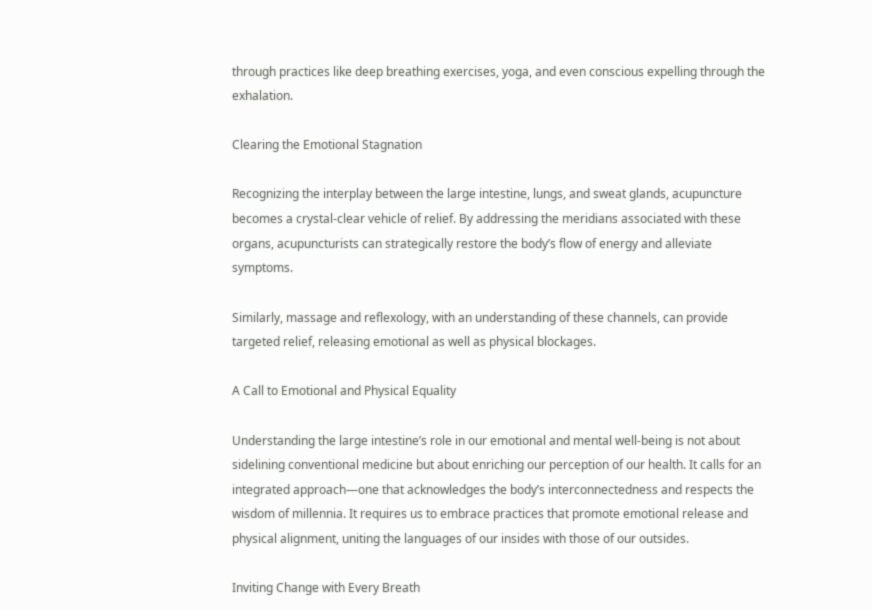through practices like deep breathing exercises, yoga, and even conscious expelling through the exhalation.

Clearing the Emotional Stagnation

Recognizing the interplay between the large intestine, lungs, and sweat glands, acupuncture becomes a crystal-clear vehicle of relief. By addressing the meridians associated with these organs, acupuncturists can strategically restore the body’s flow of energy and alleviate symptoms.

Similarly, massage and reflexology, with an understanding of these channels, can provide targeted relief, releasing emotional as well as physical blockages.

A Call to Emotional and Physical Equality

Understanding the large intestine’s role in our emotional and mental well-being is not about sidelining conventional medicine but about enriching our perception of our health. It calls for an integrated approach—one that acknowledges the body’s interconnectedness and respects the wisdom of millennia. It requires us to embrace practices that promote emotional release and physical alignment, uniting the languages of our insides with those of our outsides.

Inviting Change with Every Breath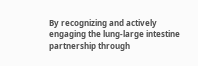By recognizing and actively engaging the lung-large intestine partnership through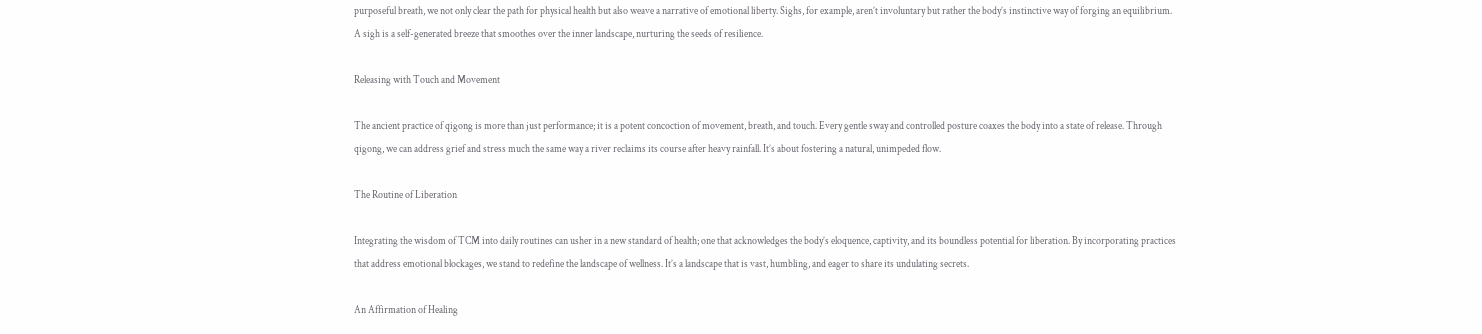purposeful breath, we not only clear the path for physical health but also weave a narrative of emotional liberty. Sighs, for example, aren’t involuntary but rather the body’s instinctive way of forging an equilibrium. A sigh is a self-generated breeze that smoothes over the inner landscape, nurturing the seeds of resilience.

Releasing with Touch and Movement

The ancient practice of qigong is more than just performance; it is a potent concoction of movement, breath, and touch. Every gentle sway and controlled posture coaxes the body into a state of release. Through qigong, we can address grief and stress much the same way a river reclaims its course after heavy rainfall. It’s about fostering a natural, unimpeded flow.

The Routine of Liberation

Integrating the wisdom of TCM into daily routines can usher in a new standard of health; one that acknowledges the body’s eloquence, captivity, and its boundless potential for liberation. By incorporating practices that address emotional blockages, we stand to redefine the landscape of wellness. It’s a landscape that is vast, humbling, and eager to share its undulating secrets.

An Affirmation of Healing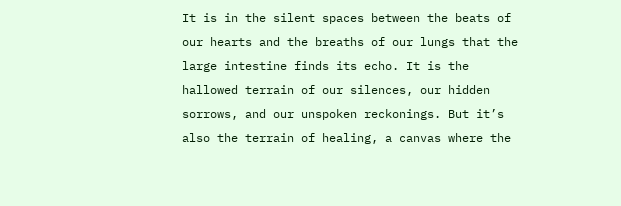It is in the silent spaces between the beats of our hearts and the breaths of our lungs that the large intestine finds its echo. It is the hallowed terrain of our silences, our hidden sorrows, and our unspoken reckonings. But it’s also the terrain of healing, a canvas where the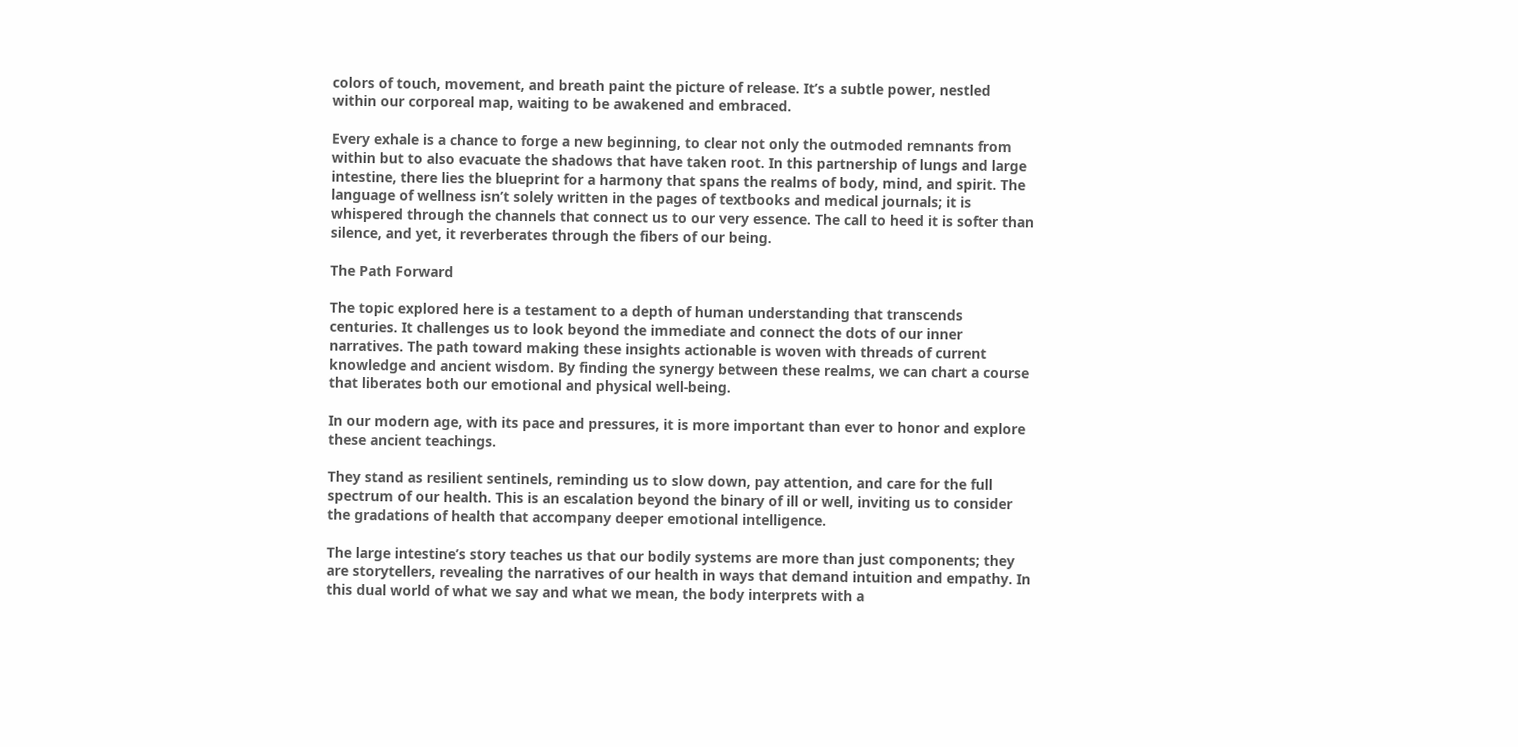colors of touch, movement, and breath paint the picture of release. It’s a subtle power, nestled within our corporeal map, waiting to be awakened and embraced.

Every exhale is a chance to forge a new beginning, to clear not only the outmoded remnants from within but to also evacuate the shadows that have taken root. In this partnership of lungs and large intestine, there lies the blueprint for a harmony that spans the realms of body, mind, and spirit. The language of wellness isn’t solely written in the pages of textbooks and medical journals; it is whispered through the channels that connect us to our very essence. The call to heed it is softer than silence, and yet, it reverberates through the fibers of our being.

The Path Forward

The topic explored here is a testament to a depth of human understanding that transcends centuries. It challenges us to look beyond the immediate and connect the dots of our inner narratives. The path toward making these insights actionable is woven with threads of current knowledge and ancient wisdom. By finding the synergy between these realms, we can chart a course that liberates both our emotional and physical well-being.

In our modern age, with its pace and pressures, it is more important than ever to honor and explore these ancient teachings.

They stand as resilient sentinels, reminding us to slow down, pay attention, and care for the full spectrum of our health. This is an escalation beyond the binary of ill or well, inviting us to consider the gradations of health that accompany deeper emotional intelligence.

The large intestine’s story teaches us that our bodily systems are more than just components; they are storytellers, revealing the narratives of our health in ways that demand intuition and empathy. In this dual world of what we say and what we mean, the body interprets with a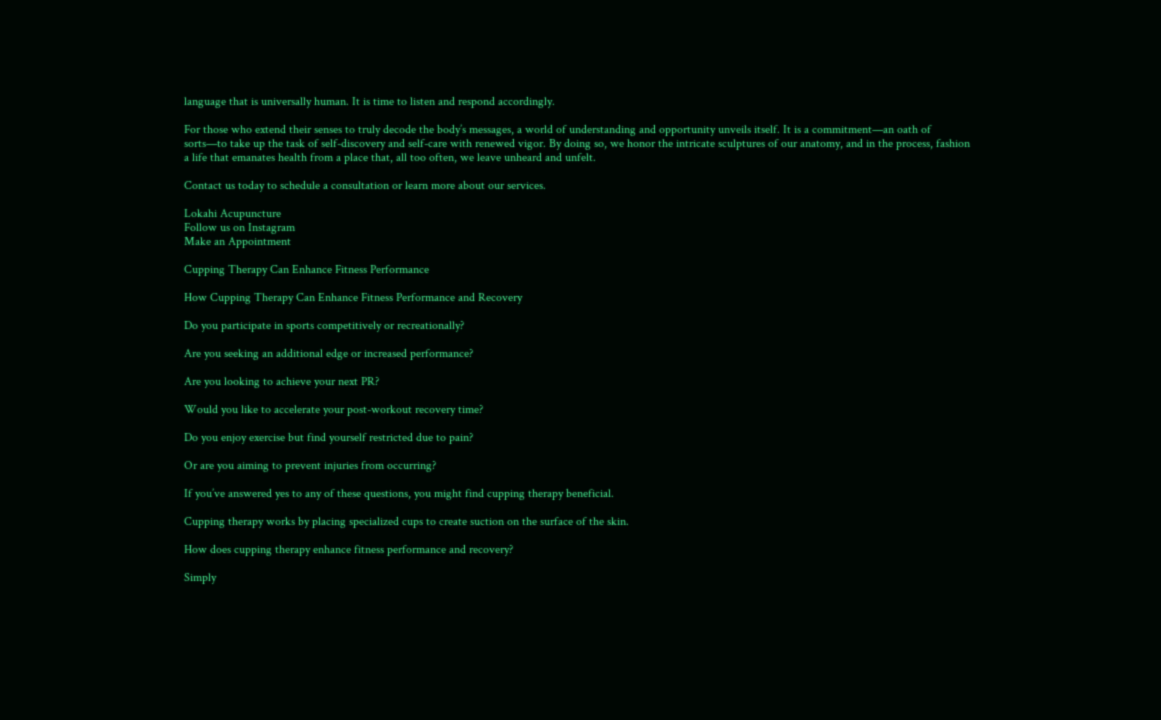language that is universally human. It is time to listen and respond accordingly.

For those who extend their senses to truly decode the body’s messages, a world of understanding and opportunity unveils itself. It is a commitment—an oath of sorts—to take up the task of self-discovery and self-care with renewed vigor. By doing so, we honor the intricate sculptures of our anatomy, and in the process, fashion a life that emanates health from a place that, all too often, we leave unheard and unfelt.

Contact us today to schedule a consultation or learn more about our services.

Lokahi Acupuncture
Follow us on Instagram
Make an Appointment

Cupping Therapy Can Enhance Fitness Performance

How Cupping Therapy Can Enhance Fitness Performance and Recovery

Do you participate in sports competitively or recreationally?

Are you seeking an additional edge or increased performance?

Are you looking to achieve your next PR?

Would you like to accelerate your post-workout recovery time?

Do you enjoy exercise but find yourself restricted due to pain?

Or are you aiming to prevent injuries from occurring?

If you’ve answered yes to any of these questions, you might find cupping therapy beneficial.

Cupping therapy works by placing specialized cups to create suction on the surface of the skin.

How does cupping therapy enhance fitness performance and recovery?

Simply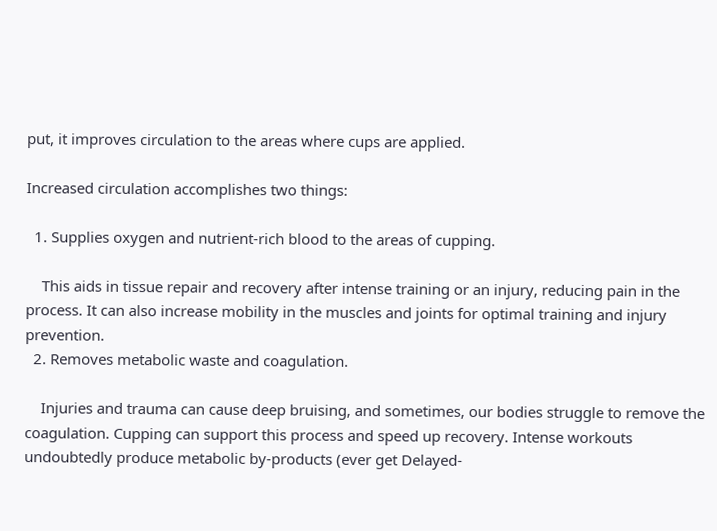put, it improves circulation to the areas where cups are applied.

Increased circulation accomplishes two things:

  1. Supplies oxygen and nutrient-rich blood to the areas of cupping.

    This aids in tissue repair and recovery after intense training or an injury, reducing pain in the process. It can also increase mobility in the muscles and joints for optimal training and injury prevention.
  2. Removes metabolic waste and coagulation.

    Injuries and trauma can cause deep bruising, and sometimes, our bodies struggle to remove the coagulation. Cupping can support this process and speed up recovery. Intense workouts undoubtedly produce metabolic by-products (ever get Delayed-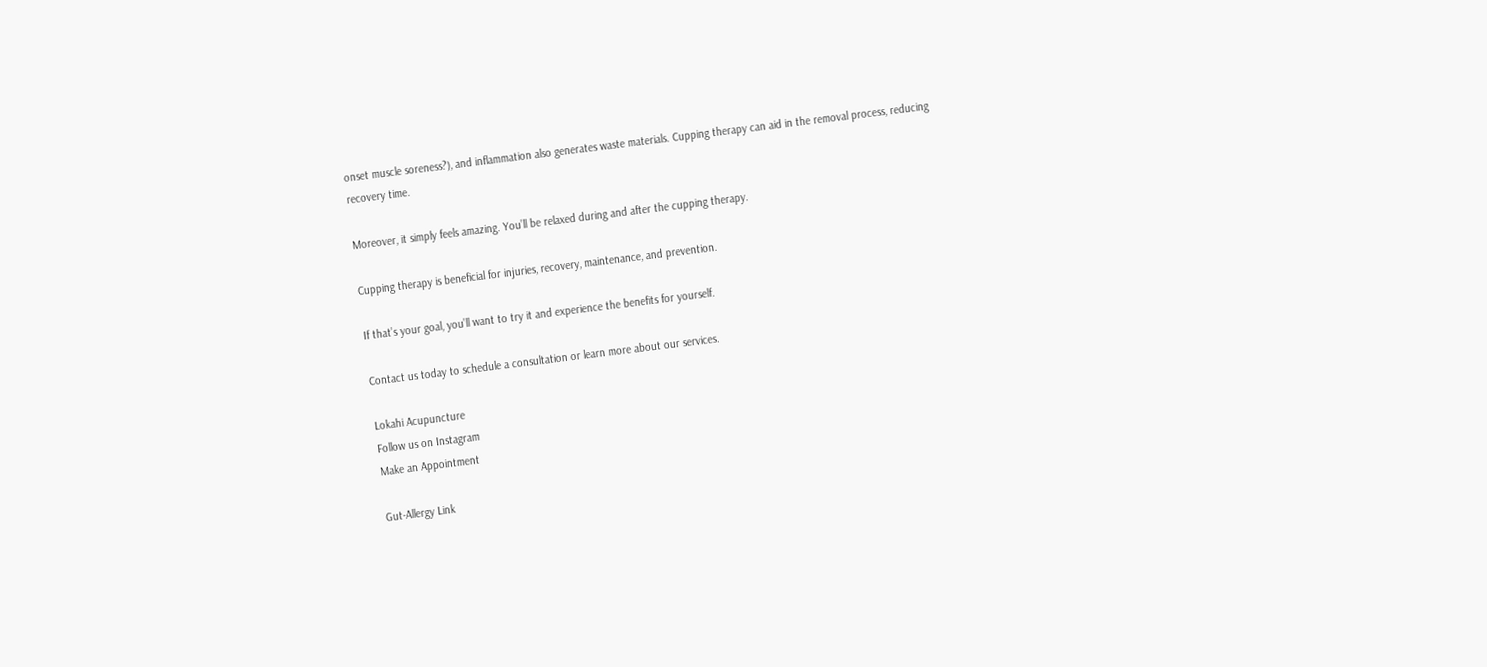onset muscle soreness?), and inflammation also generates waste materials. Cupping therapy can aid in the removal process, reducing recovery time.

Moreover, it simply feels amazing. You’ll be relaxed during and after the cupping therapy.

Cupping therapy is beneficial for injuries, recovery, maintenance, and prevention.

If that’s your goal, you’ll want to try it and experience the benefits for yourself.

Contact us today to schedule a consultation or learn more about our services.

Lokahi Acupuncture
Follow us on Instagram
Make an Appointment

Gut-Allergy Link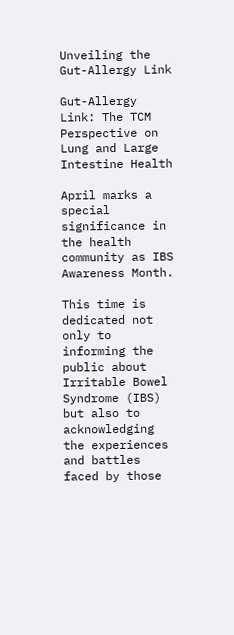Unveiling the Gut-Allergy Link

Gut-Allergy Link: The TCM Perspective on Lung and Large Intestine Health

April marks a special significance in the health community as IBS Awareness Month.

This time is dedicated not only to informing the public about Irritable Bowel Syndrome (IBS) but also to acknowledging the experiences and battles faced by those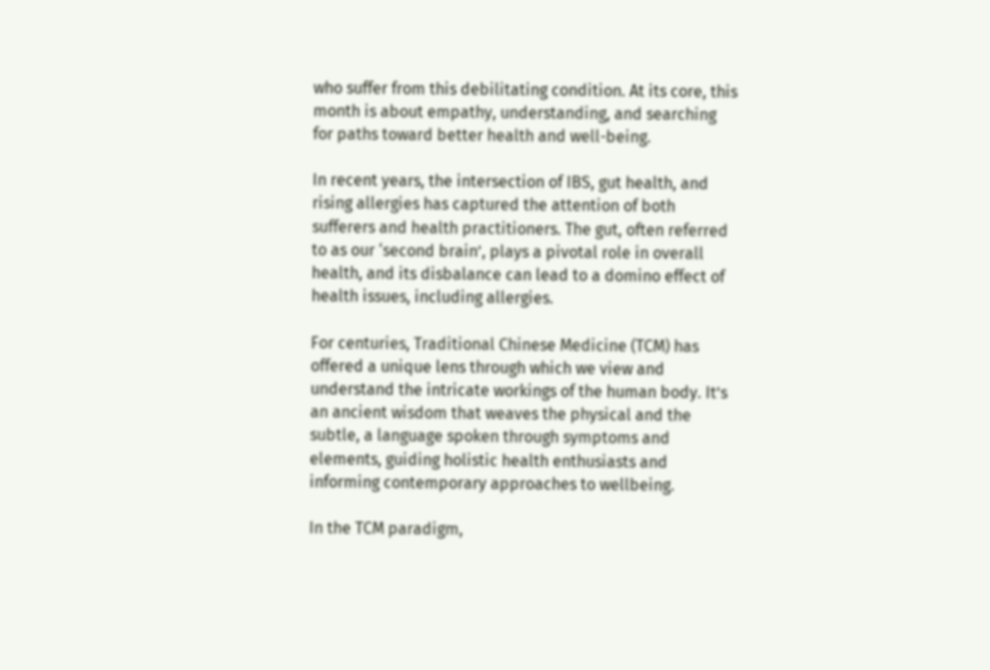who suffer from this debilitating condition. At its core, this month is about empathy, understanding, and searching for paths toward better health and well-being.

In recent years, the intersection of IBS, gut health, and rising allergies has captured the attention of both sufferers and health practitioners. The gut, often referred to as our ‘second brain’, plays a pivotal role in overall health, and its disbalance can lead to a domino effect of health issues, including allergies.

For centuries, Traditional Chinese Medicine (TCM) has offered a unique lens through which we view and understand the intricate workings of the human body. It’s an ancient wisdom that weaves the physical and the subtle, a language spoken through symptoms and elements, guiding holistic health enthusiasts and informing contemporary approaches to wellbeing.

In the TCM paradigm,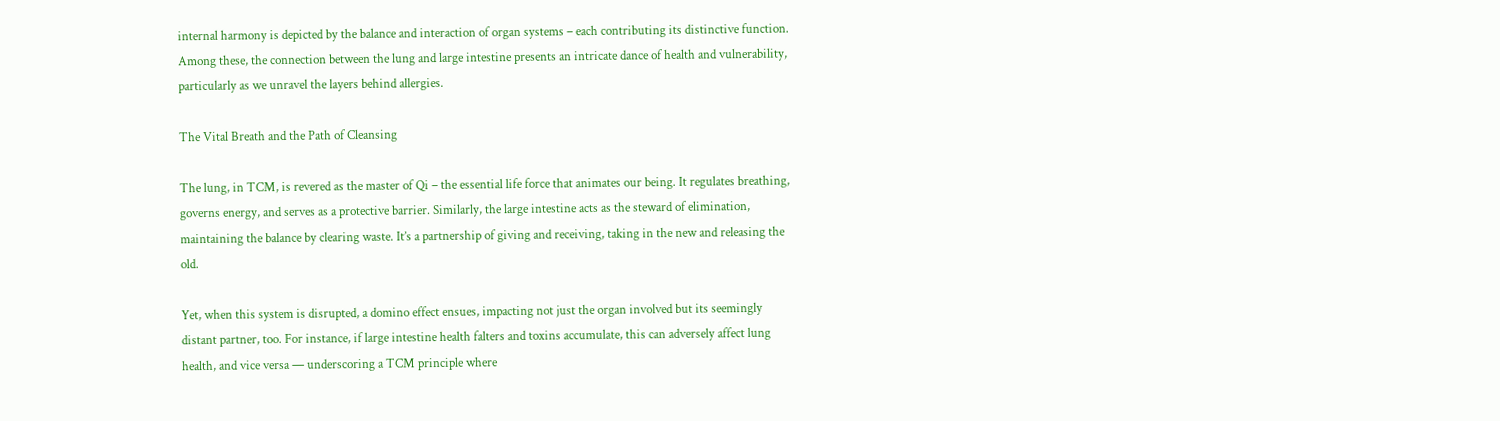internal harmony is depicted by the balance and interaction of organ systems – each contributing its distinctive function. Among these, the connection between the lung and large intestine presents an intricate dance of health and vulnerability, particularly as we unravel the layers behind allergies.

The Vital Breath and the Path of Cleansing

The lung, in TCM, is revered as the master of Qi – the essential life force that animates our being. It regulates breathing, governs energy, and serves as a protective barrier. Similarly, the large intestine acts as the steward of elimination, maintaining the balance by clearing waste. It’s a partnership of giving and receiving, taking in the new and releasing the old.

Yet, when this system is disrupted, a domino effect ensues, impacting not just the organ involved but its seemingly distant partner, too. For instance, if large intestine health falters and toxins accumulate, this can adversely affect lung health, and vice versa — underscoring a TCM principle where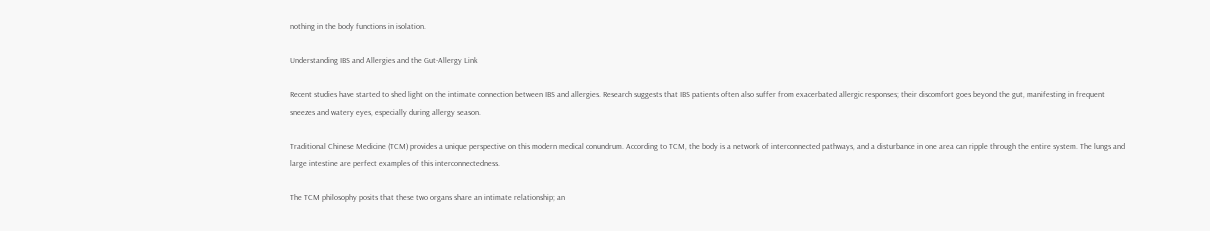nothing in the body functions in isolation.

Understanding IBS and Allergies and the Gut-Allergy Link

Recent studies have started to shed light on the intimate connection between IBS and allergies. Research suggests that IBS patients often also suffer from exacerbated allergic responses; their discomfort goes beyond the gut, manifesting in frequent sneezes and watery eyes, especially during allergy season.

Traditional Chinese Medicine (TCM) provides a unique perspective on this modern medical conundrum. According to TCM, the body is a network of interconnected pathways, and a disturbance in one area can ripple through the entire system. The lungs and large intestine are perfect examples of this interconnectedness.

The TCM philosophy posits that these two organs share an intimate relationship; an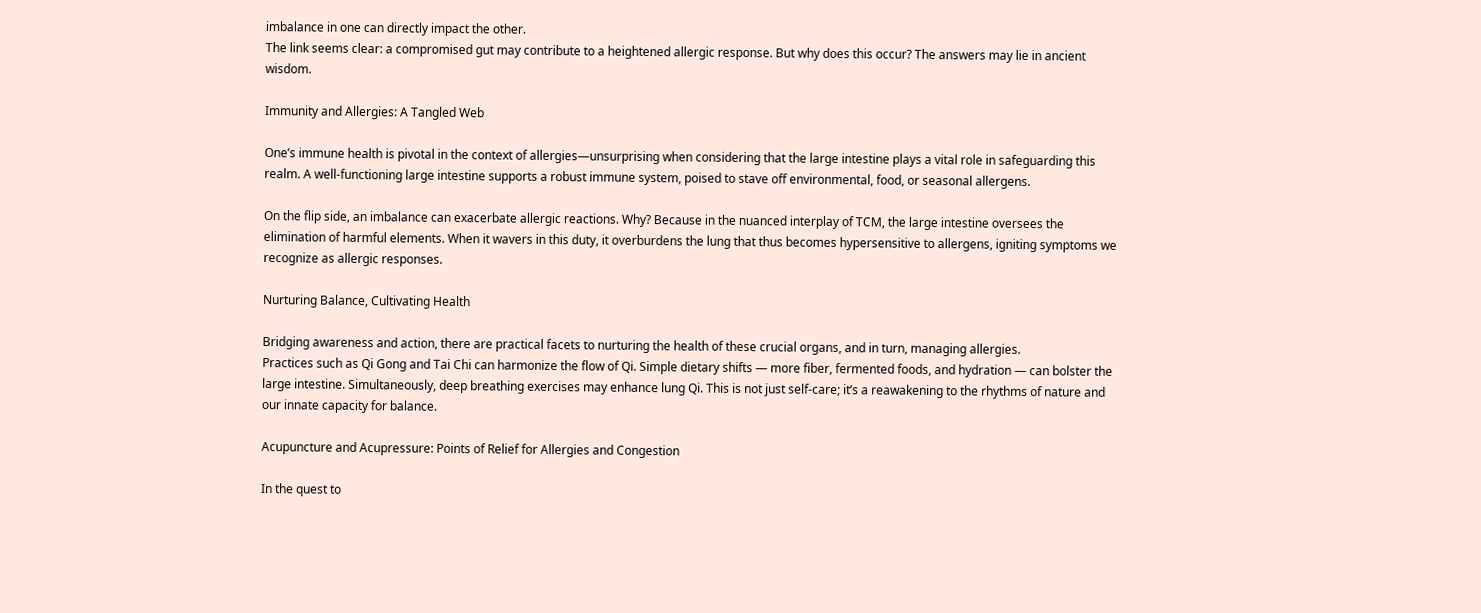imbalance in one can directly impact the other.
The link seems clear: a compromised gut may contribute to a heightened allergic response. But why does this occur? The answers may lie in ancient wisdom.

Immunity and Allergies: A Tangled Web

One’s immune health is pivotal in the context of allergies—unsurprising when considering that the large intestine plays a vital role in safeguarding this realm. A well-functioning large intestine supports a robust immune system, poised to stave off environmental, food, or seasonal allergens.

On the flip side, an imbalance can exacerbate allergic reactions. Why? Because in the nuanced interplay of TCM, the large intestine oversees the elimination of harmful elements. When it wavers in this duty, it overburdens the lung that thus becomes hypersensitive to allergens, igniting symptoms we recognize as allergic responses.

Nurturing Balance, Cultivating Health

Bridging awareness and action, there are practical facets to nurturing the health of these crucial organs, and in turn, managing allergies.
Practices such as Qi Gong and Tai Chi can harmonize the flow of Qi. Simple dietary shifts — more fiber, fermented foods, and hydration — can bolster the large intestine. Simultaneously, deep breathing exercises may enhance lung Qi. This is not just self-care; it’s a reawakening to the rhythms of nature and our innate capacity for balance.

Acupuncture and Acupressure: Points of Relief for Allergies and Congestion

In the quest to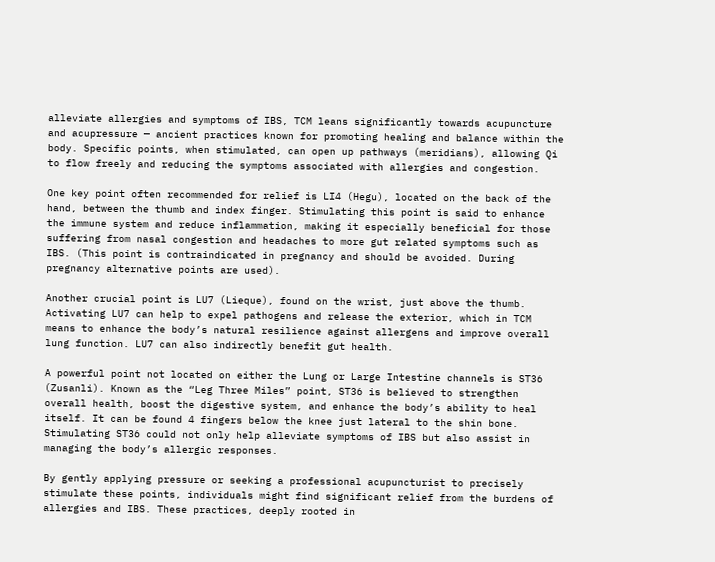alleviate allergies and symptoms of IBS, TCM leans significantly towards acupuncture and acupressure — ancient practices known for promoting healing and balance within the body. Specific points, when stimulated, can open up pathways (meridians), allowing Qi to flow freely and reducing the symptoms associated with allergies and congestion.

One key point often recommended for relief is LI4 (Hegu), located on the back of the hand, between the thumb and index finger. Stimulating this point is said to enhance the immune system and reduce inflammation, making it especially beneficial for those suffering from nasal congestion and headaches to more gut related symptoms such as IBS. (This point is contraindicated in pregnancy and should be avoided. During pregnancy alternative points are used).

Another crucial point is LU7 (Lieque), found on the wrist, just above the thumb. Activating LU7 can help to expel pathogens and release the exterior, which in TCM means to enhance the body’s natural resilience against allergens and improve overall lung function. LU7 can also indirectly benefit gut health.

A powerful point not located on either the Lung or Large Intestine channels is ST36 (Zusanli). Known as the “Leg Three Miles” point, ST36 is believed to strengthen overall health, boost the digestive system, and enhance the body’s ability to heal itself. It can be found 4 fingers below the knee just lateral to the shin bone. Stimulating ST36 could not only help alleviate symptoms of IBS but also assist in managing the body’s allergic responses.

By gently applying pressure or seeking a professional acupuncturist to precisely stimulate these points, individuals might find significant relief from the burdens of allergies and IBS. These practices, deeply rooted in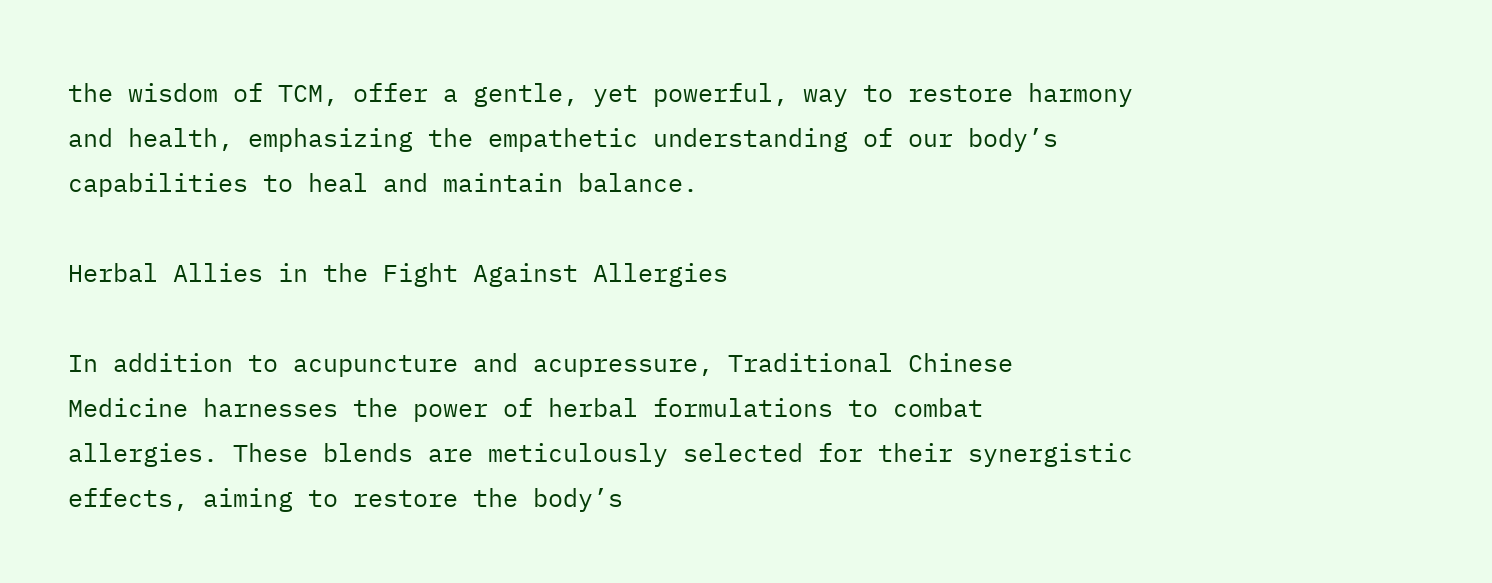the wisdom of TCM, offer a gentle, yet powerful, way to restore harmony and health, emphasizing the empathetic understanding of our body’s capabilities to heal and maintain balance.

Herbal Allies in the Fight Against Allergies

In addition to acupuncture and acupressure, Traditional Chinese Medicine harnesses the power of herbal formulations to combat allergies. These blends are meticulously selected for their synergistic effects, aiming to restore the body’s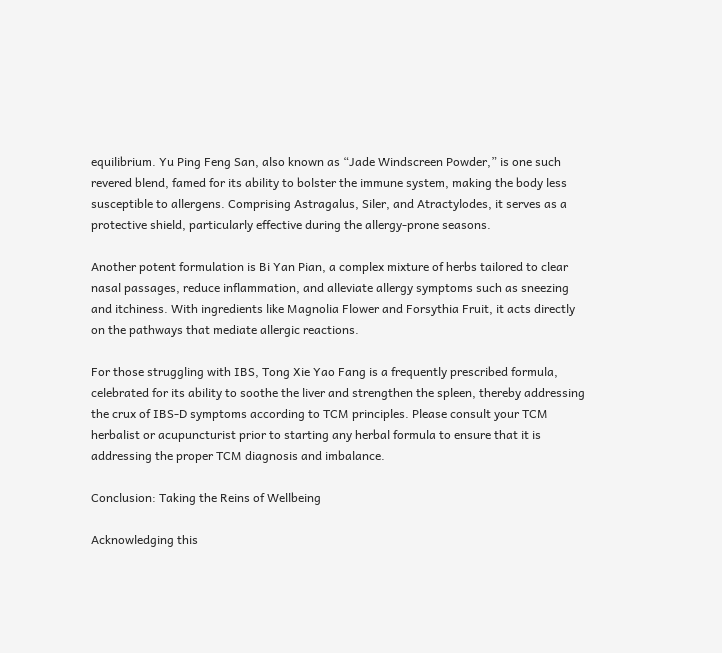equilibrium. Yu Ping Feng San, also known as “Jade Windscreen Powder,” is one such revered blend, famed for its ability to bolster the immune system, making the body less susceptible to allergens. Comprising Astragalus, Siler, and Atractylodes, it serves as a protective shield, particularly effective during the allergy-prone seasons.

Another potent formulation is Bi Yan Pian, a complex mixture of herbs tailored to clear nasal passages, reduce inflammation, and alleviate allergy symptoms such as sneezing and itchiness. With ingredients like Magnolia Flower and Forsythia Fruit, it acts directly on the pathways that mediate allergic reactions.

For those struggling with IBS, Tong Xie Yao Fang is a frequently prescribed formula, celebrated for its ability to soothe the liver and strengthen the spleen, thereby addressing the crux of IBS-D symptoms according to TCM principles. Please consult your TCM herbalist or acupuncturist prior to starting any herbal formula to ensure that it is addressing the proper TCM diagnosis and imbalance.

Conclusion: Taking the Reins of Wellbeing

Acknowledging this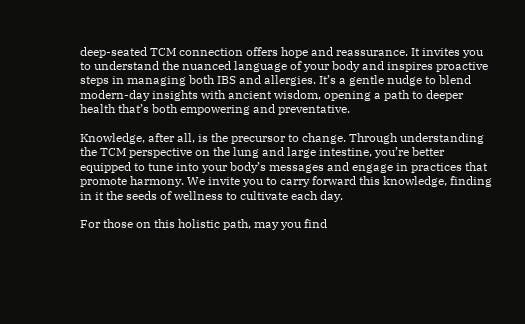deep-seated TCM connection offers hope and reassurance. It invites you to understand the nuanced language of your body and inspires proactive steps in managing both IBS and allergies. It’s a gentle nudge to blend modern-day insights with ancient wisdom, opening a path to deeper health that’s both empowering and preventative.

Knowledge, after all, is the precursor to change. Through understanding the TCM perspective on the lung and large intestine, you’re better equipped to tune into your body’s messages and engage in practices that promote harmony. We invite you to carry forward this knowledge, finding in it the seeds of wellness to cultivate each day.

For those on this holistic path, may you find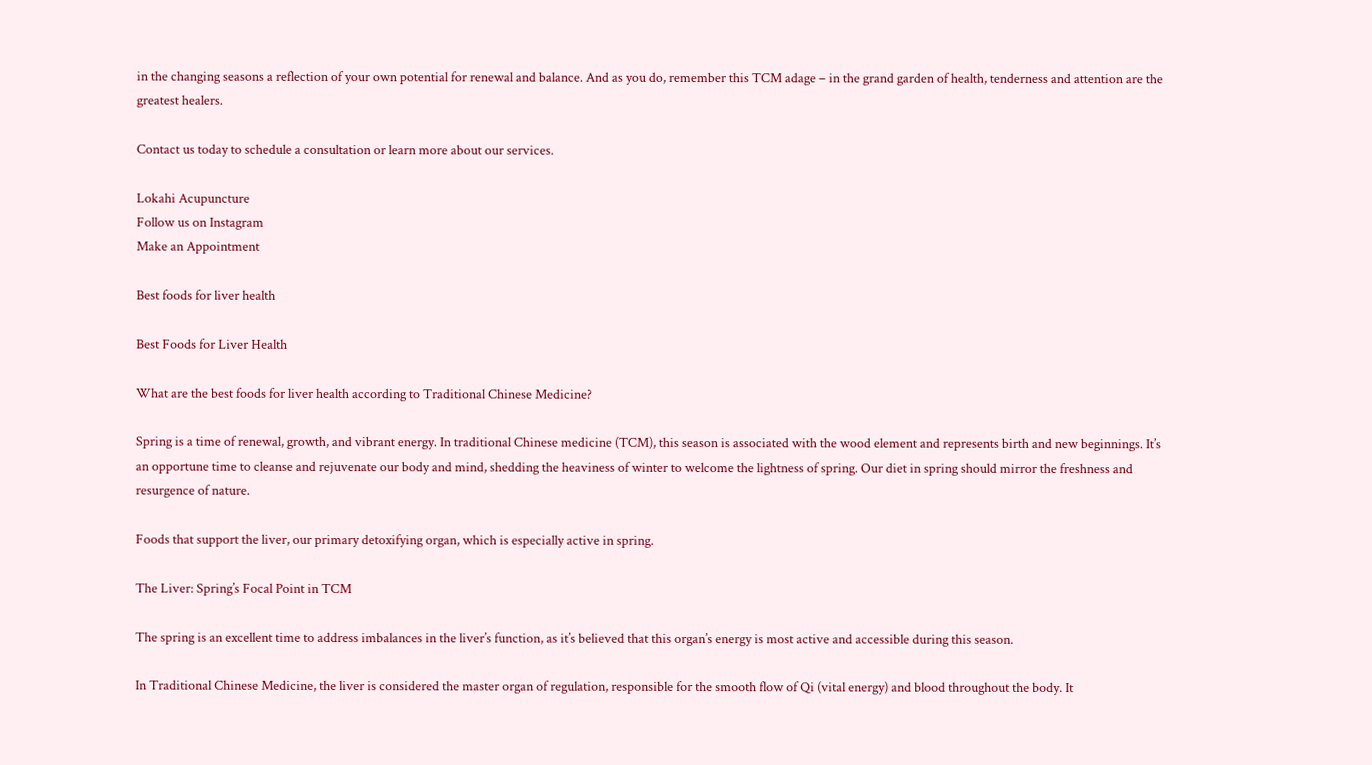in the changing seasons a reflection of your own potential for renewal and balance. And as you do, remember this TCM adage – in the grand garden of health, tenderness and attention are the greatest healers.

Contact us today to schedule a consultation or learn more about our services.

Lokahi Acupuncture
Follow us on Instagram
Make an Appointment

Best foods for liver health

Best Foods for Liver Health

What are the best foods for liver health according to Traditional Chinese Medicine?

Spring is a time of renewal, growth, and vibrant energy. In traditional Chinese medicine (TCM), this season is associated with the wood element and represents birth and new beginnings. It’s an opportune time to cleanse and rejuvenate our body and mind, shedding the heaviness of winter to welcome the lightness of spring. Our diet in spring should mirror the freshness and resurgence of nature.

Foods that support the liver, our primary detoxifying organ, which is especially active in spring.

The Liver: Spring’s Focal Point in TCM

The spring is an excellent time to address imbalances in the liver’s function, as it’s believed that this organ’s energy is most active and accessible during this season.

In Traditional Chinese Medicine, the liver is considered the master organ of regulation, responsible for the smooth flow of Qi (vital energy) and blood throughout the body. It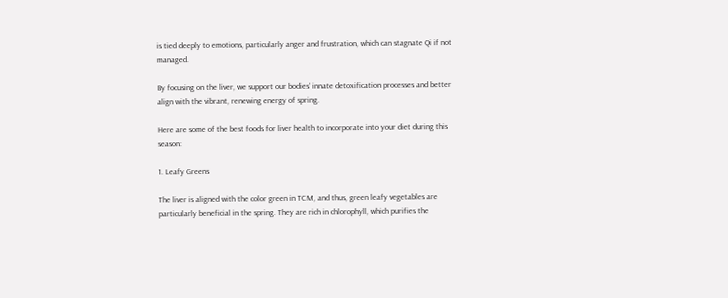is tied deeply to emotions, particularly anger and frustration, which can stagnate Qi if not managed.

By focusing on the liver, we support our bodies’ innate detoxification processes and better align with the vibrant, renewing energy of spring.

Here are some of the best foods for liver health to incorporate into your diet during this season:

1. Leafy Greens

The liver is aligned with the color green in TCM, and thus, green leafy vegetables are particularly beneficial in the spring. They are rich in chlorophyll, which purifies the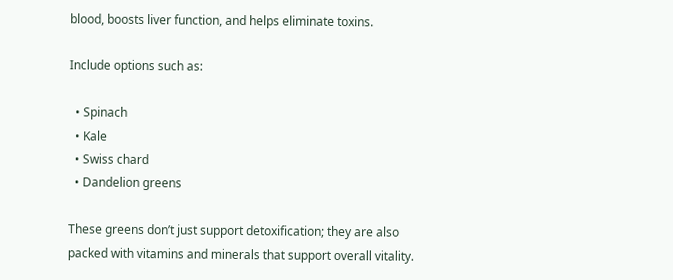blood, boosts liver function, and helps eliminate toxins.

Include options such as:

  • Spinach
  • Kale
  • Swiss chard
  • Dandelion greens

These greens don’t just support detoxification; they are also packed with vitamins and minerals that support overall vitality.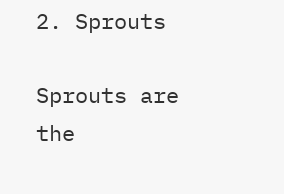2. Sprouts

Sprouts are the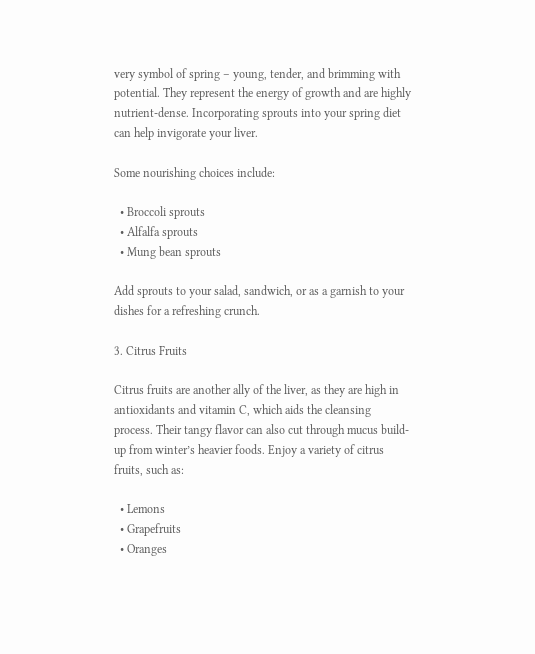very symbol of spring – young, tender, and brimming with potential. They represent the energy of growth and are highly nutrient-dense. Incorporating sprouts into your spring diet can help invigorate your liver.

Some nourishing choices include:

  • Broccoli sprouts
  • Alfalfa sprouts
  • Mung bean sprouts

Add sprouts to your salad, sandwich, or as a garnish to your dishes for a refreshing crunch.

3. Citrus Fruits

Citrus fruits are another ally of the liver, as they are high in antioxidants and vitamin C, which aids the cleansing process. Their tangy flavor can also cut through mucus build-up from winter’s heavier foods. Enjoy a variety of citrus fruits, such as:

  • Lemons
  • Grapefruits
  • Oranges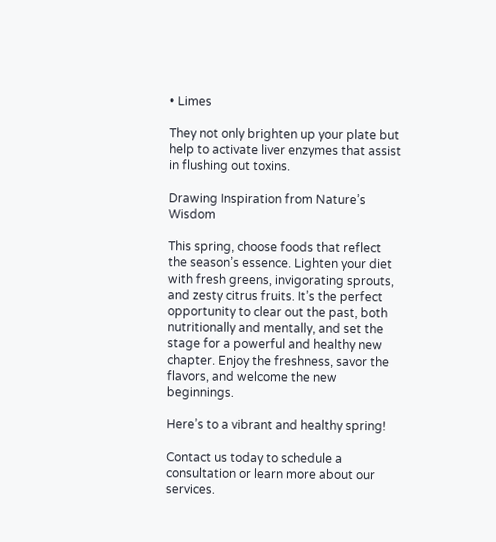• Limes

They not only brighten up your plate but help to activate liver enzymes that assist in flushing out toxins.

Drawing Inspiration from Nature’s Wisdom

This spring, choose foods that reflect the season’s essence. Lighten your diet with fresh greens, invigorating sprouts, and zesty citrus fruits. It’s the perfect opportunity to clear out the past, both nutritionally and mentally, and set the stage for a powerful and healthy new chapter. Enjoy the freshness, savor the flavors, and welcome the new beginnings.

Here’s to a vibrant and healthy spring!

Contact us today to schedule a consultation or learn more about our services.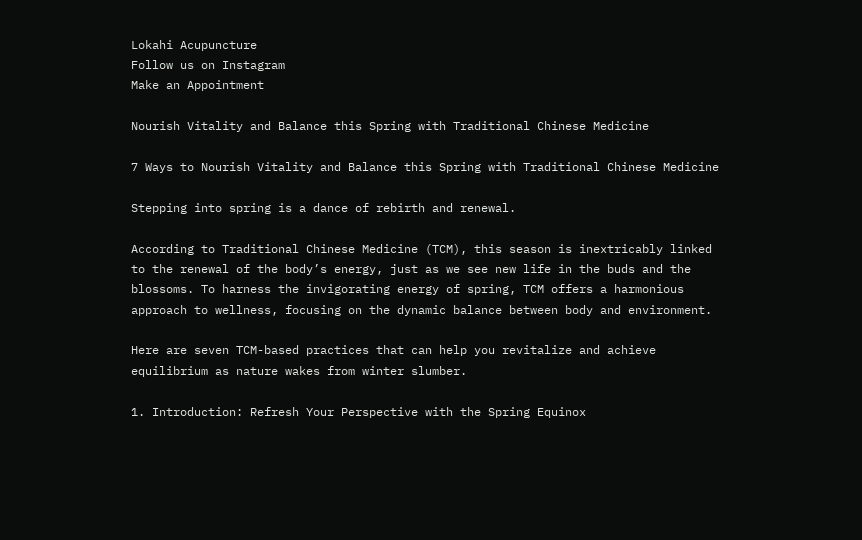Lokahi Acupuncture
Follow us on Instagram
Make an Appointment

Nourish Vitality and Balance this Spring with Traditional Chinese Medicine

7 Ways to Nourish Vitality and Balance this Spring with Traditional Chinese Medicine

Stepping into spring is a dance of rebirth and renewal.

According to Traditional Chinese Medicine (TCM), this season is inextricably linked to the renewal of the body’s energy, just as we see new life in the buds and the blossoms. To harness the invigorating energy of spring, TCM offers a harmonious approach to wellness, focusing on the dynamic balance between body and environment.

Here are seven TCM-based practices that can help you revitalize and achieve equilibrium as nature wakes from winter slumber.

1. Introduction: Refresh Your Perspective with the Spring Equinox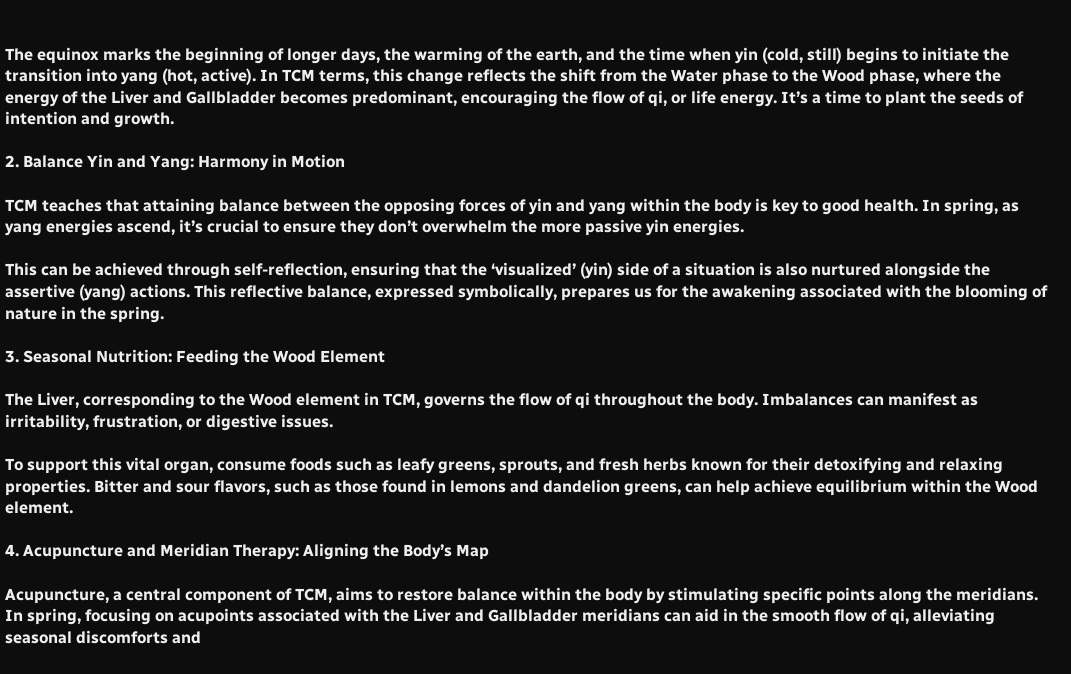The equinox marks the beginning of longer days, the warming of the earth, and the time when yin (cold, still) begins to initiate the transition into yang (hot, active). In TCM terms, this change reflects the shift from the Water phase to the Wood phase, where the energy of the Liver and Gallbladder becomes predominant, encouraging the flow of qi, or life energy. It’s a time to plant the seeds of intention and growth.

2. Balance Yin and Yang: Harmony in Motion

TCM teaches that attaining balance between the opposing forces of yin and yang within the body is key to good health. In spring, as yang energies ascend, it’s crucial to ensure they don’t overwhelm the more passive yin energies.

This can be achieved through self-reflection, ensuring that the ‘visualized’ (yin) side of a situation is also nurtured alongside the assertive (yang) actions. This reflective balance, expressed symbolically, prepares us for the awakening associated with the blooming of nature in the spring.

3. Seasonal Nutrition: Feeding the Wood Element

The Liver, corresponding to the Wood element in TCM, governs the flow of qi throughout the body. Imbalances can manifest as irritability, frustration, or digestive issues.

To support this vital organ, consume foods such as leafy greens, sprouts, and fresh herbs known for their detoxifying and relaxing properties. Bitter and sour flavors, such as those found in lemons and dandelion greens, can help achieve equilibrium within the Wood element.

4. Acupuncture and Meridian Therapy: Aligning the Body’s Map

Acupuncture, a central component of TCM, aims to restore balance within the body by stimulating specific points along the meridians. In spring, focusing on acupoints associated with the Liver and Gallbladder meridians can aid in the smooth flow of qi, alleviating seasonal discomforts and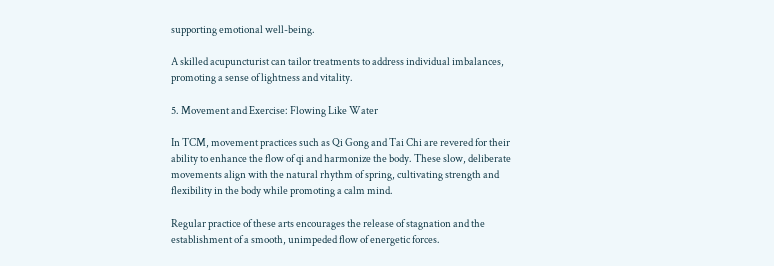supporting emotional well-being.

A skilled acupuncturist can tailor treatments to address individual imbalances, promoting a sense of lightness and vitality.

5. Movement and Exercise: Flowing Like Water

In TCM, movement practices such as Qi Gong and Tai Chi are revered for their ability to enhance the flow of qi and harmonize the body. These slow, deliberate movements align with the natural rhythm of spring, cultivating strength and flexibility in the body while promoting a calm mind.

Regular practice of these arts encourages the release of stagnation and the establishment of a smooth, unimpeded flow of energetic forces.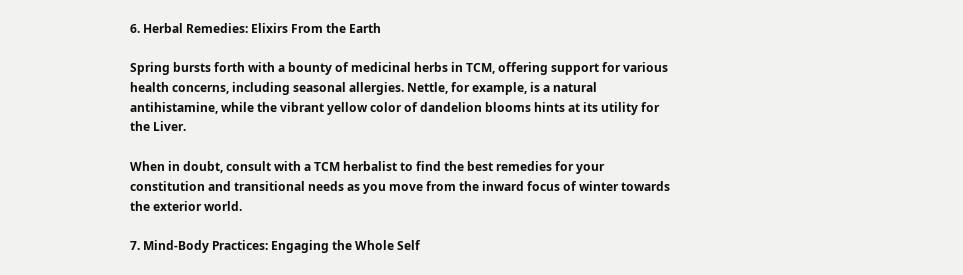6. Herbal Remedies: Elixirs From the Earth

Spring bursts forth with a bounty of medicinal herbs in TCM, offering support for various health concerns, including seasonal allergies. Nettle, for example, is a natural antihistamine, while the vibrant yellow color of dandelion blooms hints at its utility for the Liver.

When in doubt, consult with a TCM herbalist to find the best remedies for your constitution and transitional needs as you move from the inward focus of winter towards the exterior world.

7. Mind-Body Practices: Engaging the Whole Self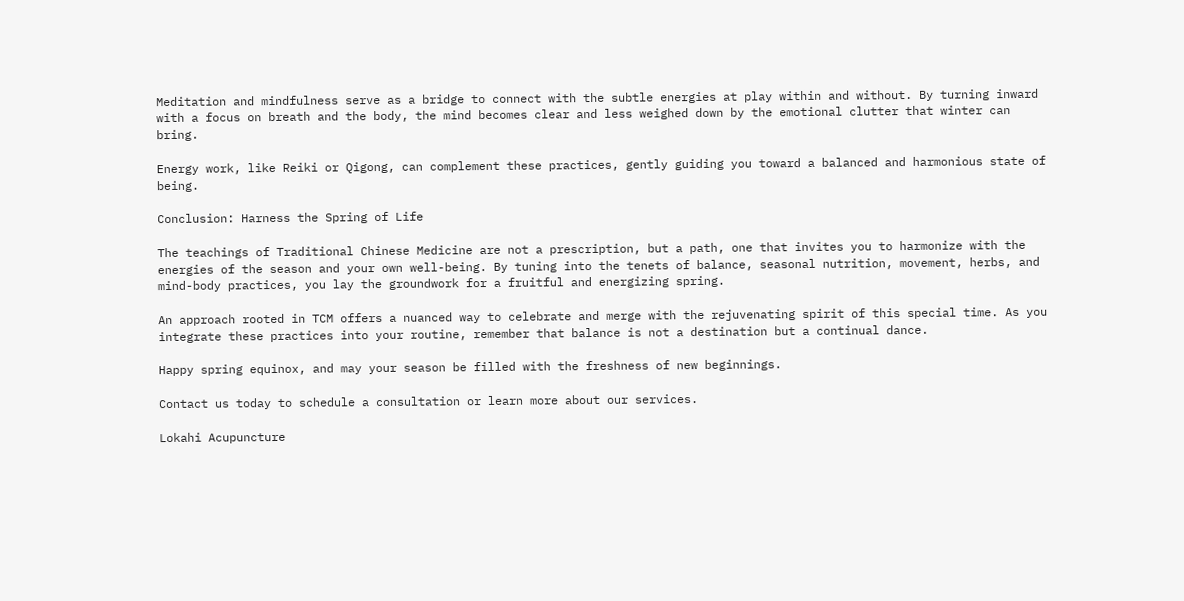Meditation and mindfulness serve as a bridge to connect with the subtle energies at play within and without. By turning inward with a focus on breath and the body, the mind becomes clear and less weighed down by the emotional clutter that winter can bring.

Energy work, like Reiki or Qigong, can complement these practices, gently guiding you toward a balanced and harmonious state of being.

Conclusion: Harness the Spring of Life

The teachings of Traditional Chinese Medicine are not a prescription, but a path, one that invites you to harmonize with the energies of the season and your own well-being. By tuning into the tenets of balance, seasonal nutrition, movement, herbs, and mind-body practices, you lay the groundwork for a fruitful and energizing spring.

An approach rooted in TCM offers a nuanced way to celebrate and merge with the rejuvenating spirit of this special time. As you integrate these practices into your routine, remember that balance is not a destination but a continual dance.

Happy spring equinox, and may your season be filled with the freshness of new beginnings.

Contact us today to schedule a consultation or learn more about our services.

Lokahi Acupuncture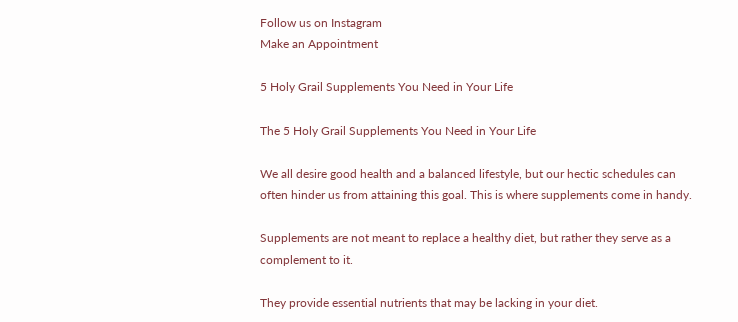Follow us on Instagram
Make an Appointment

5 Holy Grail Supplements You Need in Your Life

The 5 Holy Grail Supplements You Need in Your Life

We all desire good health and a balanced lifestyle, but our hectic schedules can often hinder us from attaining this goal. This is where supplements come in handy.

Supplements are not meant to replace a healthy diet, but rather they serve as a complement to it.

They provide essential nutrients that may be lacking in your diet.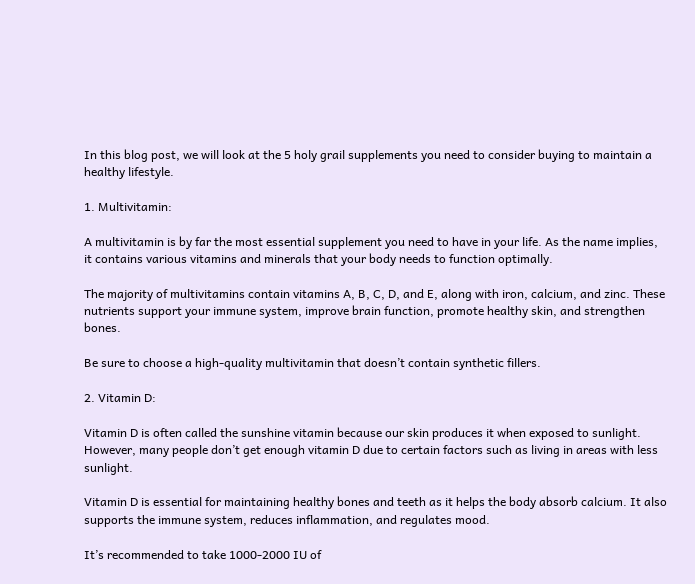In this blog post, we will look at the 5 holy grail supplements you need to consider buying to maintain a healthy lifestyle.

1. Multivitamin:

A multivitamin is by far the most essential supplement you need to have in your life. As the name implies, it contains various vitamins and minerals that your body needs to function optimally.

The majority of multivitamins contain vitamins A, B, C, D, and E, along with iron, calcium, and zinc. These nutrients support your immune system, improve brain function, promote healthy skin, and strengthen bones.

Be sure to choose a high-quality multivitamin that doesn’t contain synthetic fillers.

2. Vitamin D:

Vitamin D is often called the sunshine vitamin because our skin produces it when exposed to sunlight. However, many people don’t get enough vitamin D due to certain factors such as living in areas with less sunlight.

Vitamin D is essential for maintaining healthy bones and teeth as it helps the body absorb calcium. It also supports the immune system, reduces inflammation, and regulates mood.

It’s recommended to take 1000-2000 IU of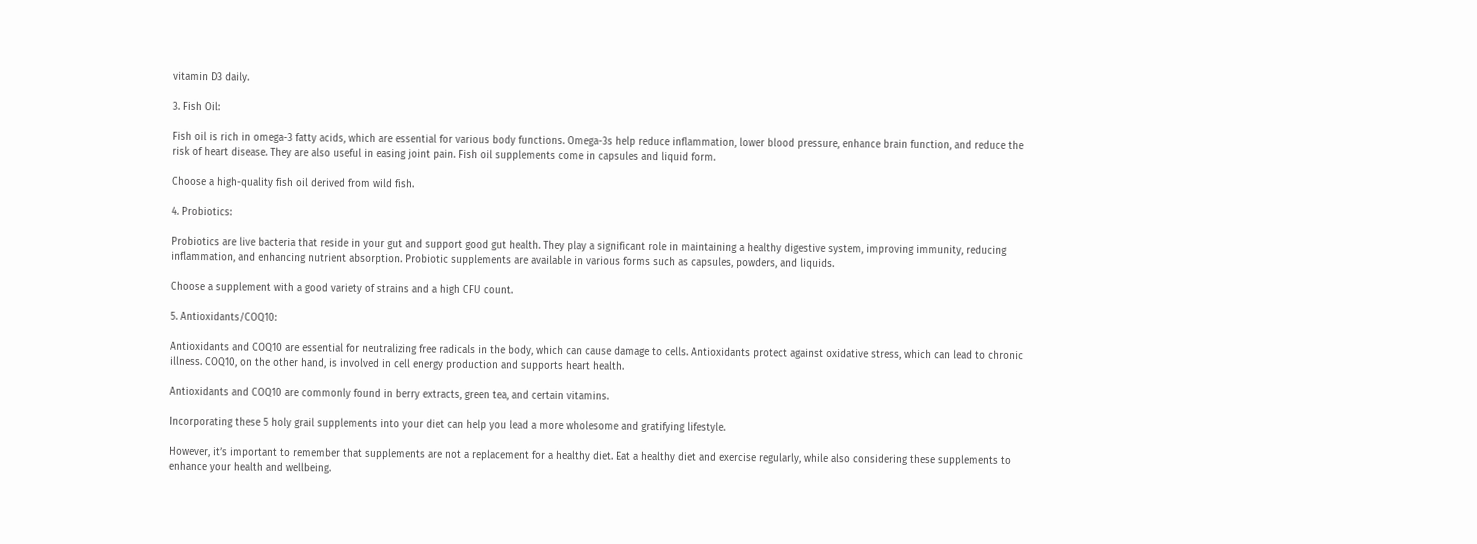vitamin D3 daily.

3. Fish Oil:

Fish oil is rich in omega-3 fatty acids, which are essential for various body functions. Omega-3s help reduce inflammation, lower blood pressure, enhance brain function, and reduce the risk of heart disease. They are also useful in easing joint pain. Fish oil supplements come in capsules and liquid form.

Choose a high-quality fish oil derived from wild fish.

4. Probiotics:

Probiotics are live bacteria that reside in your gut and support good gut health. They play a significant role in maintaining a healthy digestive system, improving immunity, reducing inflammation, and enhancing nutrient absorption. Probiotic supplements are available in various forms such as capsules, powders, and liquids.

Choose a supplement with a good variety of strains and a high CFU count.

5. Antioxidants/COQ10:

Antioxidants and COQ10 are essential for neutralizing free radicals in the body, which can cause damage to cells. Antioxidants protect against oxidative stress, which can lead to chronic illness. COQ10, on the other hand, is involved in cell energy production and supports heart health.

Antioxidants and COQ10 are commonly found in berry extracts, green tea, and certain vitamins.

Incorporating these 5 holy grail supplements into your diet can help you lead a more wholesome and gratifying lifestyle.

However, it’s important to remember that supplements are not a replacement for a healthy diet. Eat a healthy diet and exercise regularly, while also considering these supplements to enhance your health and wellbeing.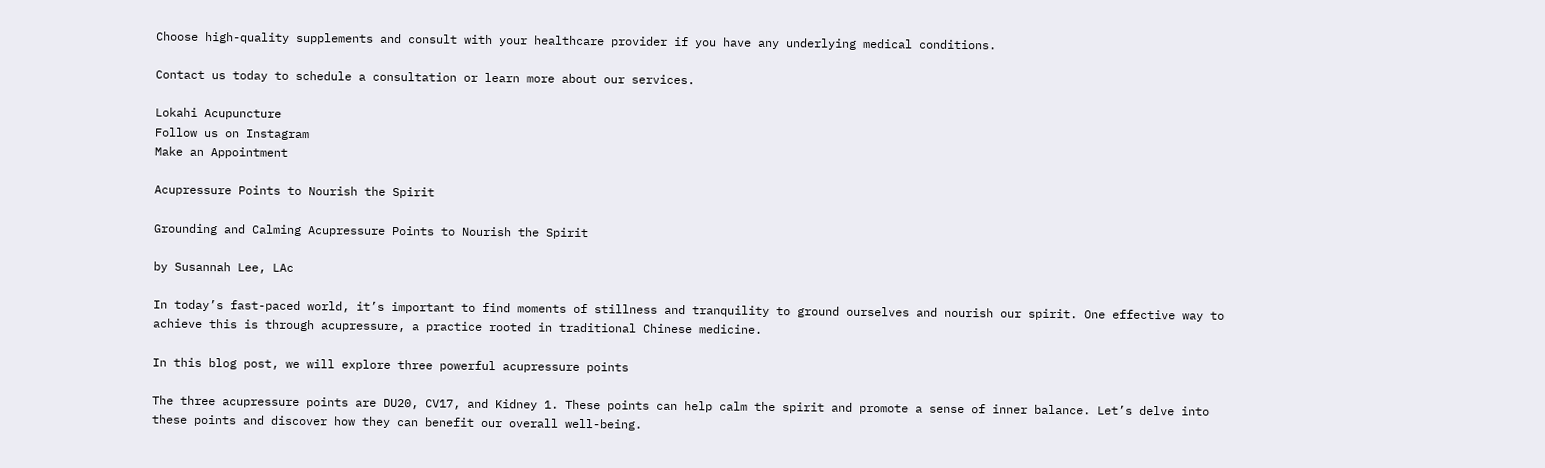Choose high-quality supplements and consult with your healthcare provider if you have any underlying medical conditions.

Contact us today to schedule a consultation or learn more about our services.

Lokahi Acupuncture
Follow us on Instagram
Make an Appointment

Acupressure Points to Nourish the Spirit

Grounding and Calming Acupressure Points to Nourish the Spirit

by Susannah Lee, LAc

In today’s fast-paced world, it’s important to find moments of stillness and tranquility to ground ourselves and nourish our spirit. One effective way to achieve this is through acupressure, a practice rooted in traditional Chinese medicine.

In this blog post, we will explore three powerful acupressure points

The three acupressure points are DU20, CV17, and Kidney 1. These points can help calm the spirit and promote a sense of inner balance. Let’s delve into these points and discover how they can benefit our overall well-being.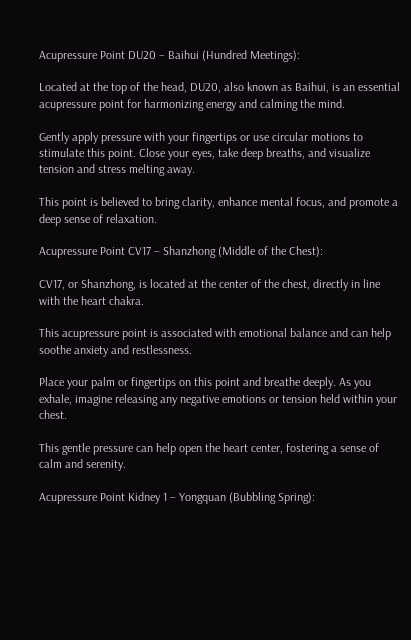Acupressure Point DU20 – Baihui (Hundred Meetings):

Located at the top of the head, DU20, also known as Baihui, is an essential acupressure point for harmonizing energy and calming the mind.

Gently apply pressure with your fingertips or use circular motions to stimulate this point. Close your eyes, take deep breaths, and visualize tension and stress melting away.

This point is believed to bring clarity, enhance mental focus, and promote a deep sense of relaxation.

Acupressure Point CV17 – Shanzhong (Middle of the Chest):

CV17, or Shanzhong, is located at the center of the chest, directly in line with the heart chakra.

This acupressure point is associated with emotional balance and can help soothe anxiety and restlessness.

Place your palm or fingertips on this point and breathe deeply. As you exhale, imagine releasing any negative emotions or tension held within your chest.

This gentle pressure can help open the heart center, fostering a sense of calm and serenity.

Acupressure Point Kidney 1 – Yongquan (Bubbling Spring):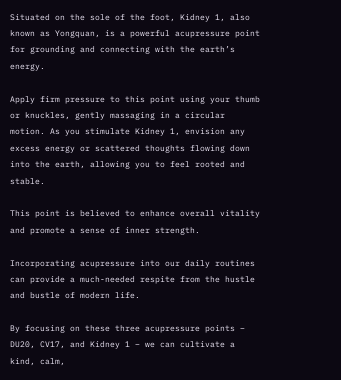Situated on the sole of the foot, Kidney 1, also known as Yongquan, is a powerful acupressure point for grounding and connecting with the earth’s energy.

Apply firm pressure to this point using your thumb or knuckles, gently massaging in a circular motion. As you stimulate Kidney 1, envision any excess energy or scattered thoughts flowing down into the earth, allowing you to feel rooted and stable.

This point is believed to enhance overall vitality and promote a sense of inner strength.

Incorporating acupressure into our daily routines can provide a much-needed respite from the hustle and bustle of modern life.

By focusing on these three acupressure points – DU20, CV17, and Kidney 1 – we can cultivate a kind, calm,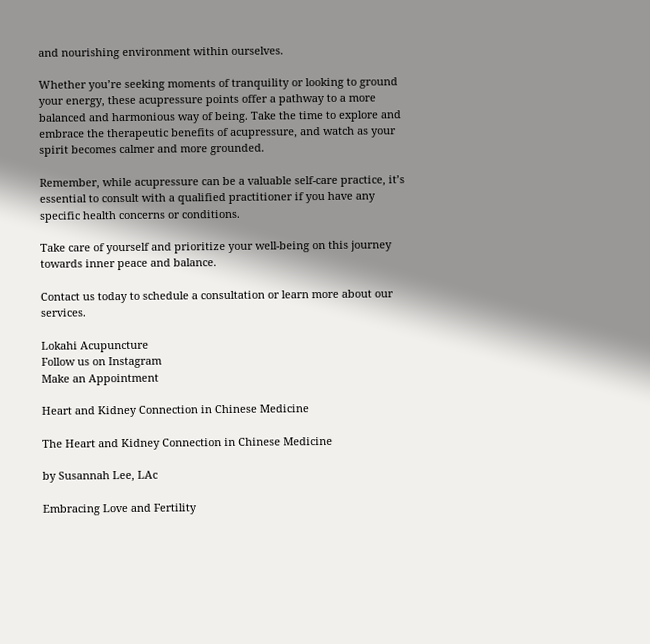and nourishing environment within ourselves.

Whether you’re seeking moments of tranquility or looking to ground your energy, these acupressure points offer a pathway to a more balanced and harmonious way of being. Take the time to explore and embrace the therapeutic benefits of acupressure, and watch as your spirit becomes calmer and more grounded.

Remember, while acupressure can be a valuable self-care practice, it’s essential to consult with a qualified practitioner if you have any specific health concerns or conditions.

Take care of yourself and prioritize your well-being on this journey towards inner peace and balance.

Contact us today to schedule a consultation or learn more about our services.

Lokahi Acupuncture
Follow us on Instagram
Make an Appointment

Heart and Kidney Connection in Chinese Medicine

The Heart and Kidney Connection in Chinese Medicine

by Susannah Lee, LAc

Embracing Love and Fertility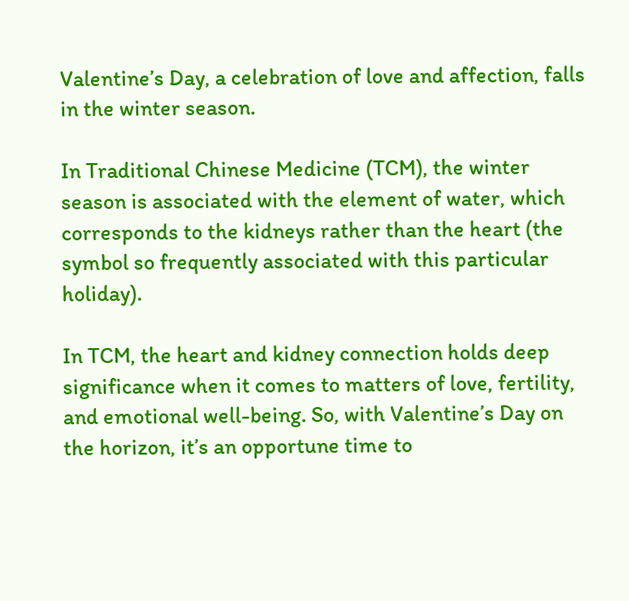Valentine’s Day, a celebration of love and affection, falls in the winter season.

In Traditional Chinese Medicine (TCM), the winter season is associated with the element of water, which corresponds to the kidneys rather than the heart (the symbol so frequently associated with this particular holiday).

In TCM, the heart and kidney connection holds deep significance when it comes to matters of love, fertility, and emotional well-being. So, with Valentine’s Day on the horizon, it’s an opportune time to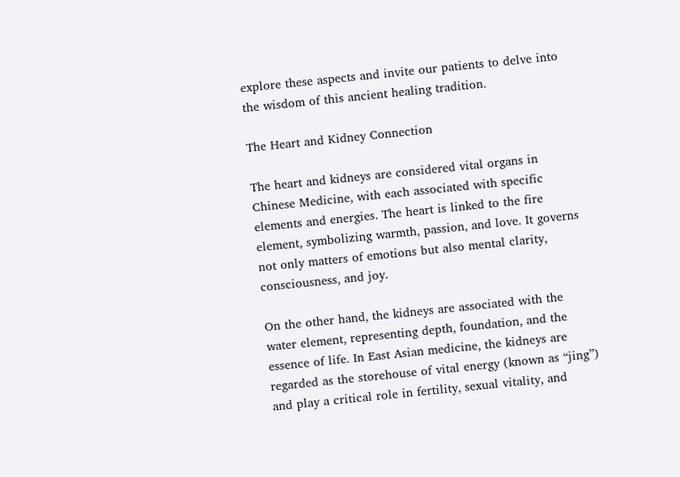explore these aspects and invite our patients to delve into the wisdom of this ancient healing tradition.

The Heart and Kidney Connection

The heart and kidneys are considered vital organs in Chinese Medicine, with each associated with specific elements and energies. The heart is linked to the fire element, symbolizing warmth, passion, and love. It governs not only matters of emotions but also mental clarity, consciousness, and joy.

On the other hand, the kidneys are associated with the water element, representing depth, foundation, and the essence of life. In East Asian medicine, the kidneys are regarded as the storehouse of vital energy (known as “jing”) and play a critical role in fertility, sexual vitality, and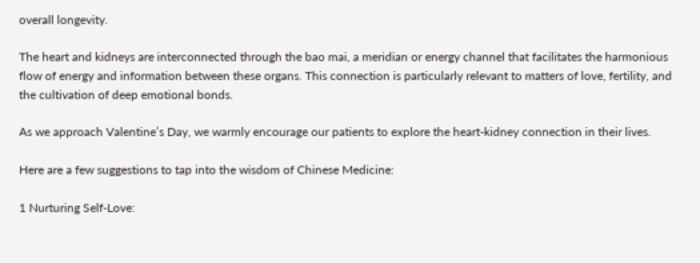overall longevity.

The heart and kidneys are interconnected through the bao mai, a meridian or energy channel that facilitates the harmonious flow of energy and information between these organs. This connection is particularly relevant to matters of love, fertility, and the cultivation of deep emotional bonds.

As we approach Valentine’s Day, we warmly encourage our patients to explore the heart-kidney connection in their lives.

Here are a few suggestions to tap into the wisdom of Chinese Medicine:

1 Nurturing Self-Love: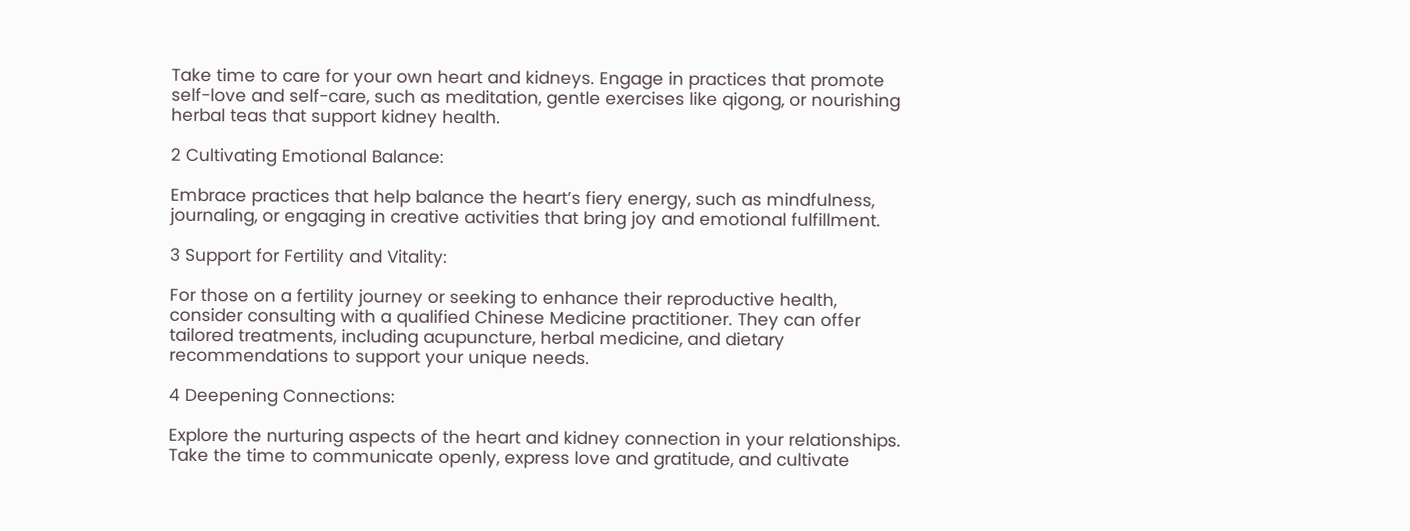Take time to care for your own heart and kidneys. Engage in practices that promote self-love and self-care, such as meditation, gentle exercises like qigong, or nourishing herbal teas that support kidney health.

2 Cultivating Emotional Balance:

Embrace practices that help balance the heart’s fiery energy, such as mindfulness, journaling, or engaging in creative activities that bring joy and emotional fulfillment.

3 Support for Fertility and Vitality:

For those on a fertility journey or seeking to enhance their reproductive health, consider consulting with a qualified Chinese Medicine practitioner. They can offer tailored treatments, including acupuncture, herbal medicine, and dietary recommendations to support your unique needs.

4 Deepening Connections:

Explore the nurturing aspects of the heart and kidney connection in your relationships. Take the time to communicate openly, express love and gratitude, and cultivate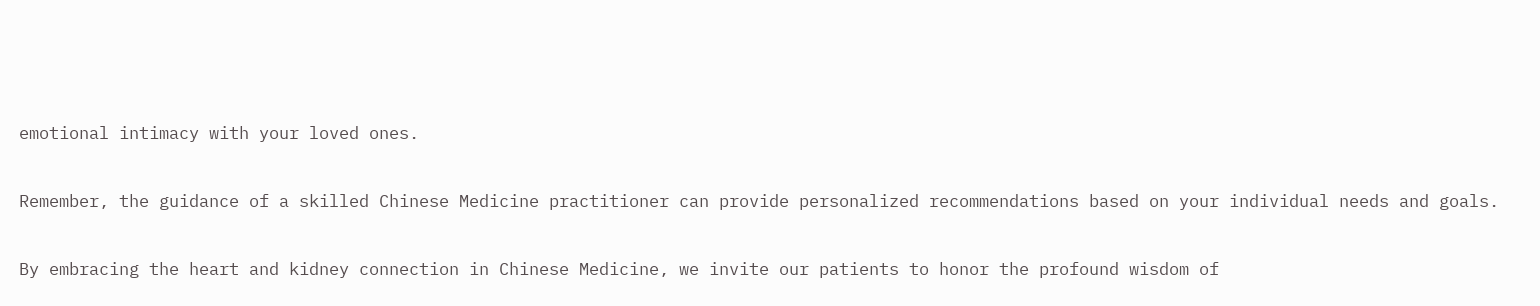emotional intimacy with your loved ones.

Remember, the guidance of a skilled Chinese Medicine practitioner can provide personalized recommendations based on your individual needs and goals.

By embracing the heart and kidney connection in Chinese Medicine, we invite our patients to honor the profound wisdom of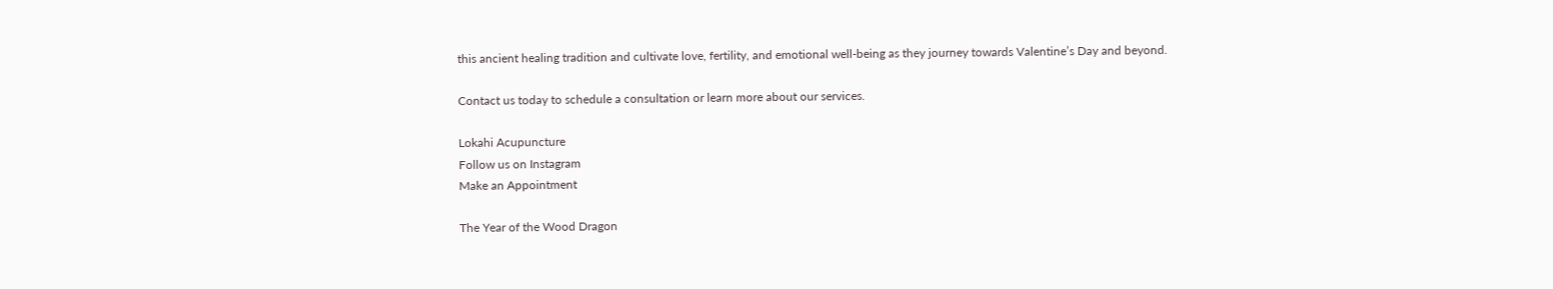this ancient healing tradition and cultivate love, fertility, and emotional well-being as they journey towards Valentine’s Day and beyond.

Contact us today to schedule a consultation or learn more about our services.

Lokahi Acupuncture
Follow us on Instagram
Make an Appointment

The Year of the Wood Dragon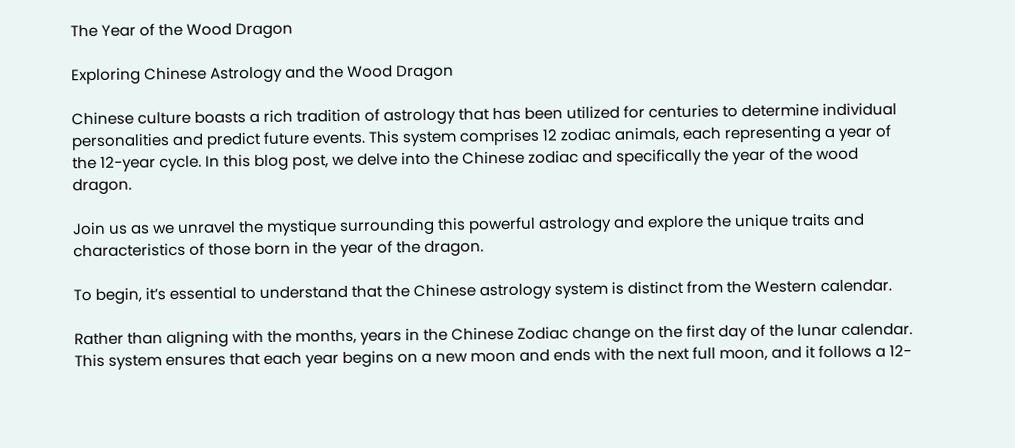The Year of the Wood Dragon

Exploring Chinese Astrology and the Wood Dragon

Chinese culture boasts a rich tradition of astrology that has been utilized for centuries to determine individual personalities and predict future events. This system comprises 12 zodiac animals, each representing a year of the 12-year cycle. In this blog post, we delve into the Chinese zodiac and specifically the year of the wood dragon.

Join us as we unravel the mystique surrounding this powerful astrology and explore the unique traits and characteristics of those born in the year of the dragon.

To begin, it’s essential to understand that the Chinese astrology system is distinct from the Western calendar.

Rather than aligning with the months, years in the Chinese Zodiac change on the first day of the lunar calendar. This system ensures that each year begins on a new moon and ends with the next full moon, and it follows a 12-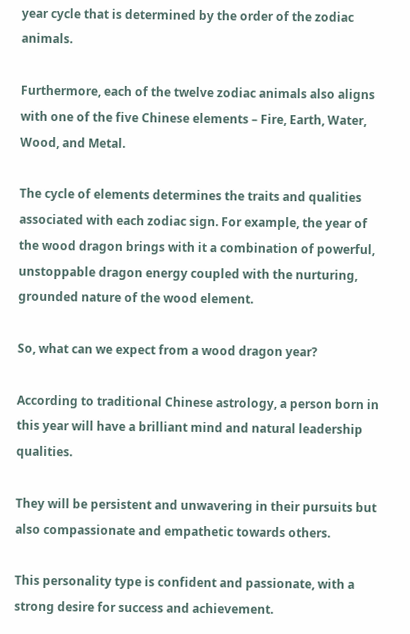year cycle that is determined by the order of the zodiac animals.

Furthermore, each of the twelve zodiac animals also aligns with one of the five Chinese elements – Fire, Earth, Water, Wood, and Metal.

The cycle of elements determines the traits and qualities associated with each zodiac sign. For example, the year of the wood dragon brings with it a combination of powerful, unstoppable dragon energy coupled with the nurturing, grounded nature of the wood element.

So, what can we expect from a wood dragon year?

According to traditional Chinese astrology, a person born in this year will have a brilliant mind and natural leadership qualities.

They will be persistent and unwavering in their pursuits but also compassionate and empathetic towards others.

This personality type is confident and passionate, with a strong desire for success and achievement.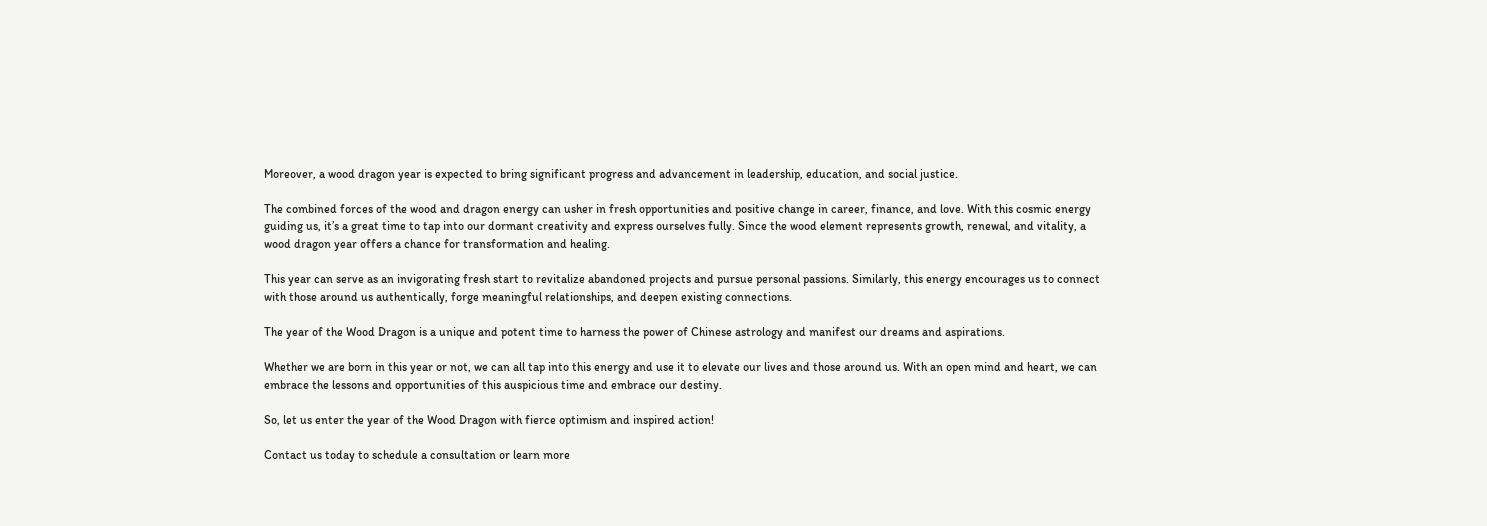Moreover, a wood dragon year is expected to bring significant progress and advancement in leadership, education, and social justice.

The combined forces of the wood and dragon energy can usher in fresh opportunities and positive change in career, finance, and love. With this cosmic energy guiding us, it’s a great time to tap into our dormant creativity and express ourselves fully. Since the wood element represents growth, renewal, and vitality, a wood dragon year offers a chance for transformation and healing.

This year can serve as an invigorating fresh start to revitalize abandoned projects and pursue personal passions. Similarly, this energy encourages us to connect with those around us authentically, forge meaningful relationships, and deepen existing connections.

The year of the Wood Dragon is a unique and potent time to harness the power of Chinese astrology and manifest our dreams and aspirations.

Whether we are born in this year or not, we can all tap into this energy and use it to elevate our lives and those around us. With an open mind and heart, we can embrace the lessons and opportunities of this auspicious time and embrace our destiny.

So, let us enter the year of the Wood Dragon with fierce optimism and inspired action!

Contact us today to schedule a consultation or learn more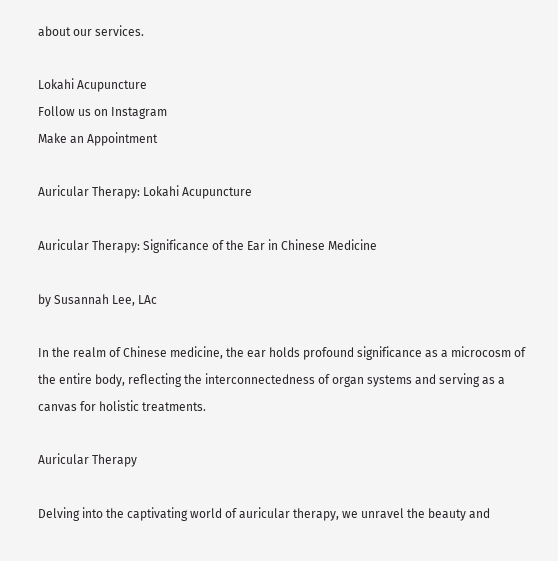about our services.

Lokahi Acupuncture
Follow us on Instagram
Make an Appointment

Auricular Therapy: Lokahi Acupuncture

Auricular Therapy: Significance of the Ear in Chinese Medicine

by Susannah Lee, LAc

In the realm of Chinese medicine, the ear holds profound significance as a microcosm of the entire body, reflecting the interconnectedness of organ systems and serving as a canvas for holistic treatments.

Auricular Therapy

Delving into the captivating world of auricular therapy, we unravel the beauty and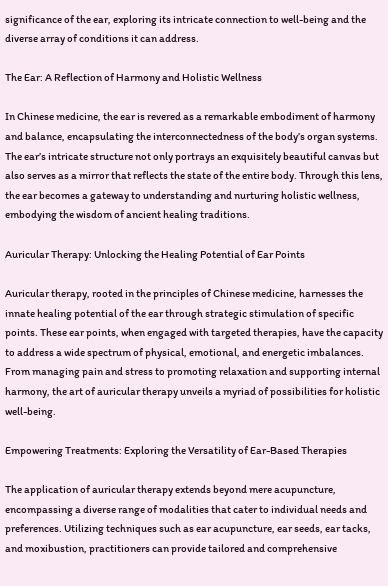significance of the ear, exploring its intricate connection to well-being and the diverse array of conditions it can address.

The Ear: A Reflection of Harmony and Holistic Wellness

In Chinese medicine, the ear is revered as a remarkable embodiment of harmony and balance, encapsulating the interconnectedness of the body’s organ systems. The ear’s intricate structure not only portrays an exquisitely beautiful canvas but also serves as a mirror that reflects the state of the entire body. Through this lens, the ear becomes a gateway to understanding and nurturing holistic wellness, embodying the wisdom of ancient healing traditions.

Auricular Therapy: Unlocking the Healing Potential of Ear Points

Auricular therapy, rooted in the principles of Chinese medicine, harnesses the innate healing potential of the ear through strategic stimulation of specific points. These ear points, when engaged with targeted therapies, have the capacity to address a wide spectrum of physical, emotional, and energetic imbalances. From managing pain and stress to promoting relaxation and supporting internal harmony, the art of auricular therapy unveils a myriad of possibilities for holistic well-being.

Empowering Treatments: Exploring the Versatility of Ear-Based Therapies

The application of auricular therapy extends beyond mere acupuncture, encompassing a diverse range of modalities that cater to individual needs and preferences. Utilizing techniques such as ear acupuncture, ear seeds, ear tacks, and moxibustion, practitioners can provide tailored and comprehensive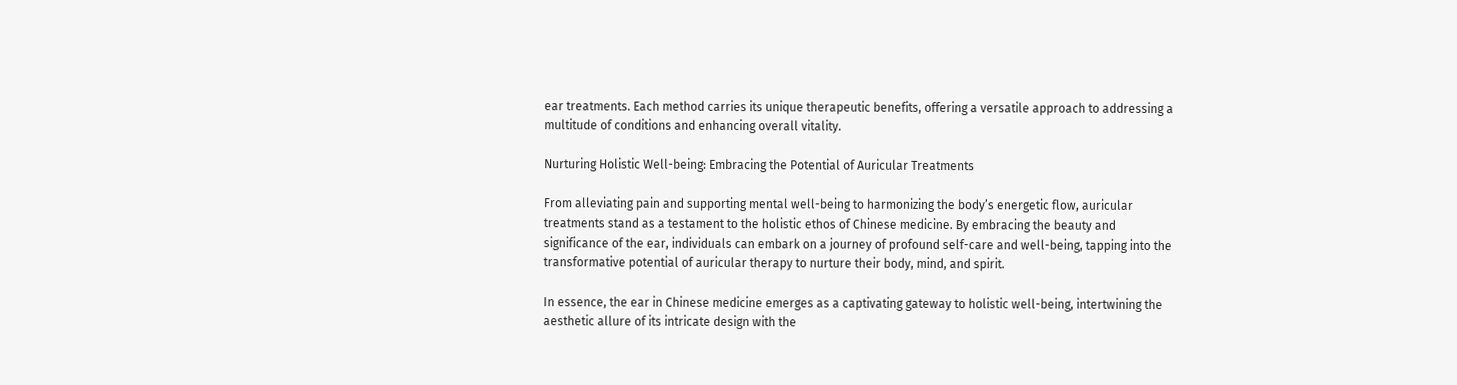ear treatments. Each method carries its unique therapeutic benefits, offering a versatile approach to addressing a multitude of conditions and enhancing overall vitality.

Nurturing Holistic Well-being: Embracing the Potential of Auricular Treatments

From alleviating pain and supporting mental well-being to harmonizing the body’s energetic flow, auricular treatments stand as a testament to the holistic ethos of Chinese medicine. By embracing the beauty and significance of the ear, individuals can embark on a journey of profound self-care and well-being, tapping into the transformative potential of auricular therapy to nurture their body, mind, and spirit.

In essence, the ear in Chinese medicine emerges as a captivating gateway to holistic well-being, intertwining the aesthetic allure of its intricate design with the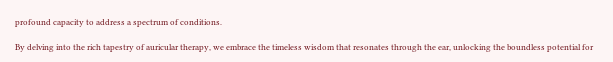profound capacity to address a spectrum of conditions.

By delving into the rich tapestry of auricular therapy, we embrace the timeless wisdom that resonates through the ear, unlocking the boundless potential for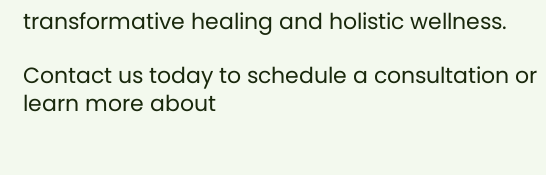transformative healing and holistic wellness.

Contact us today to schedule a consultation or learn more about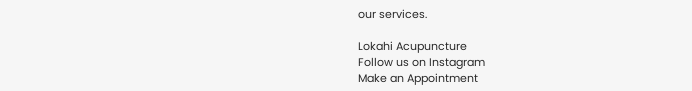our services.

Lokahi Acupuncture
Follow us on Instagram
Make an Appointment